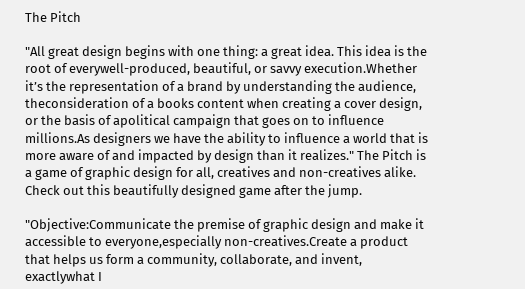The Pitch

"All great design begins with one thing: a great idea. This idea is the root of everywell-produced, beautiful, or savvy execution.Whether it’s the representation of a brand by understanding the audience, theconsideration of a books content when creating a cover design, or the basis of apolitical campaign that goes on to influence millions.As designers we have the ability to influence a world that is more aware of and impacted by design than it realizes." The Pitch is a game of graphic design for all, creatives and non-creatives alike. Check out this beautifully designed game after the jump.

"Objective:Communicate the premise of graphic design and make it accessible to everyone,especially non-creatives.Create a product that helps us form a community, collaborate, and invent, exactlywhat I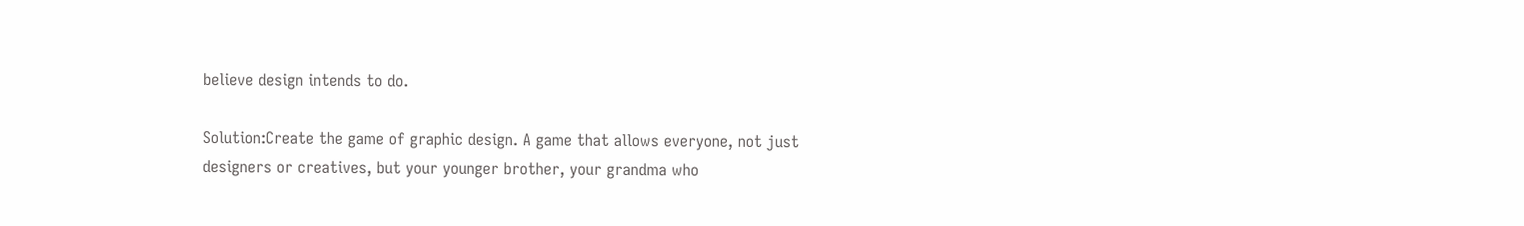believe design intends to do.

Solution:Create the game of graphic design. A game that allows everyone, not just designers or creatives, but your younger brother, your grandma who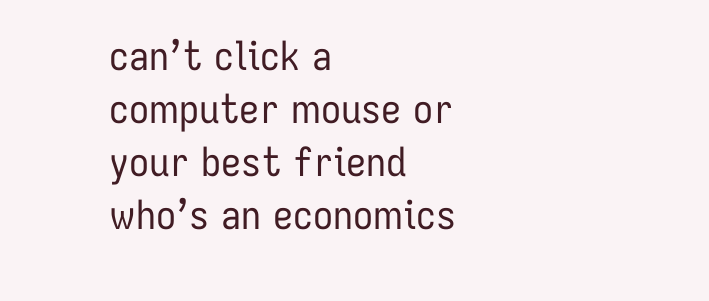can’t click a computer mouse or your best friend who’s an economics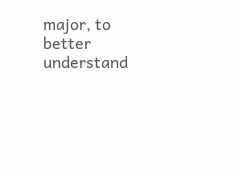major, to better understand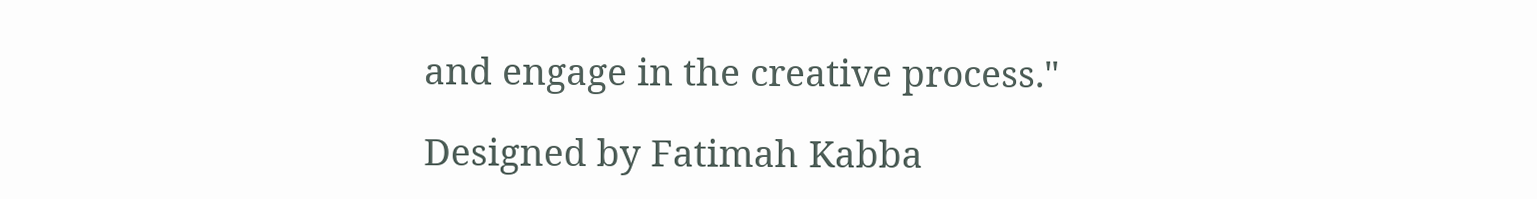and engage in the creative process."

Designed by Fatimah Kabba